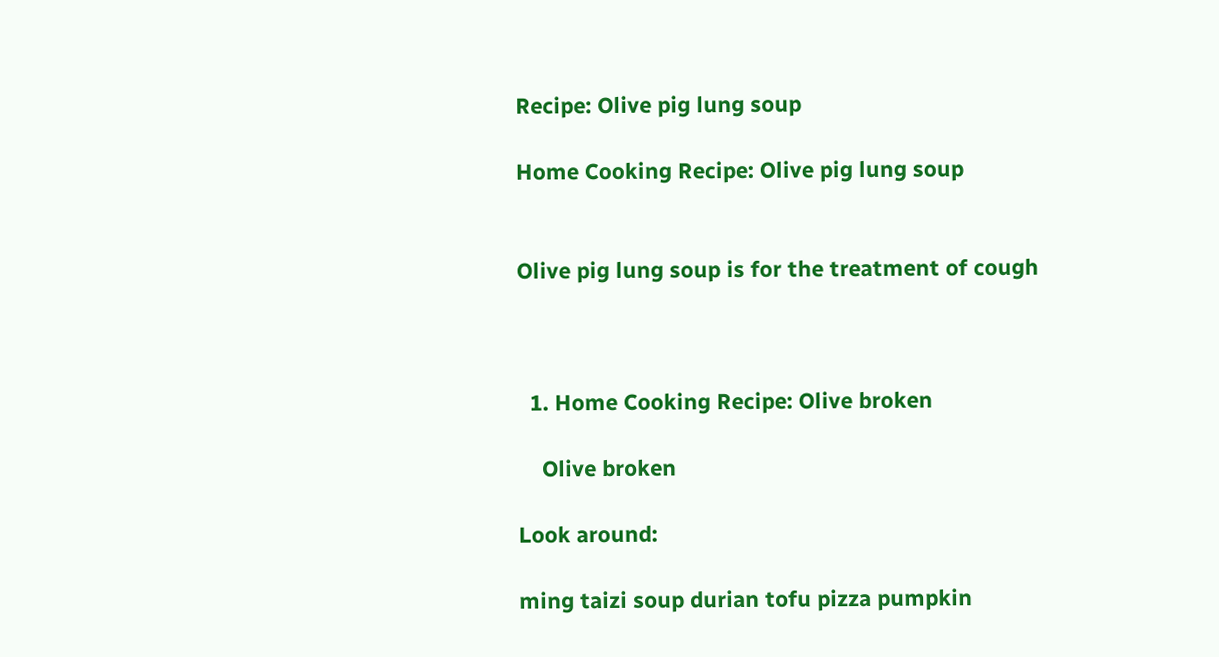Recipe: Olive pig lung soup

Home Cooking Recipe: Olive pig lung soup


Olive pig lung soup is for the treatment of cough



  1. Home Cooking Recipe: Olive broken

    Olive broken

Look around:

ming taizi soup durian tofu pizza pumpkin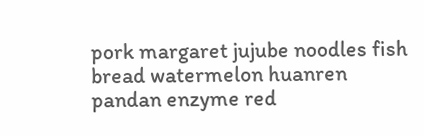pork margaret jujube noodles fish bread watermelon huanren pandan enzyme red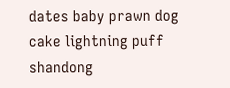dates baby prawn dog cake lightning puff shandong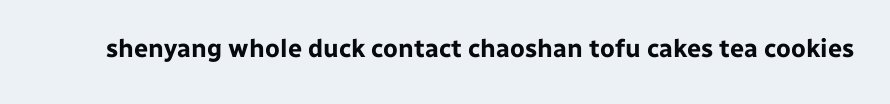shenyang whole duck contact chaoshan tofu cakes tea cookies